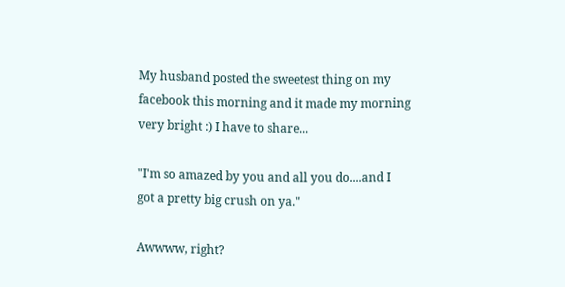My husband posted the sweetest thing on my facebook this morning and it made my morning very bright :) I have to share...

"I'm so amazed by you and all you do....and I got a pretty big crush on ya."

Awwww, right?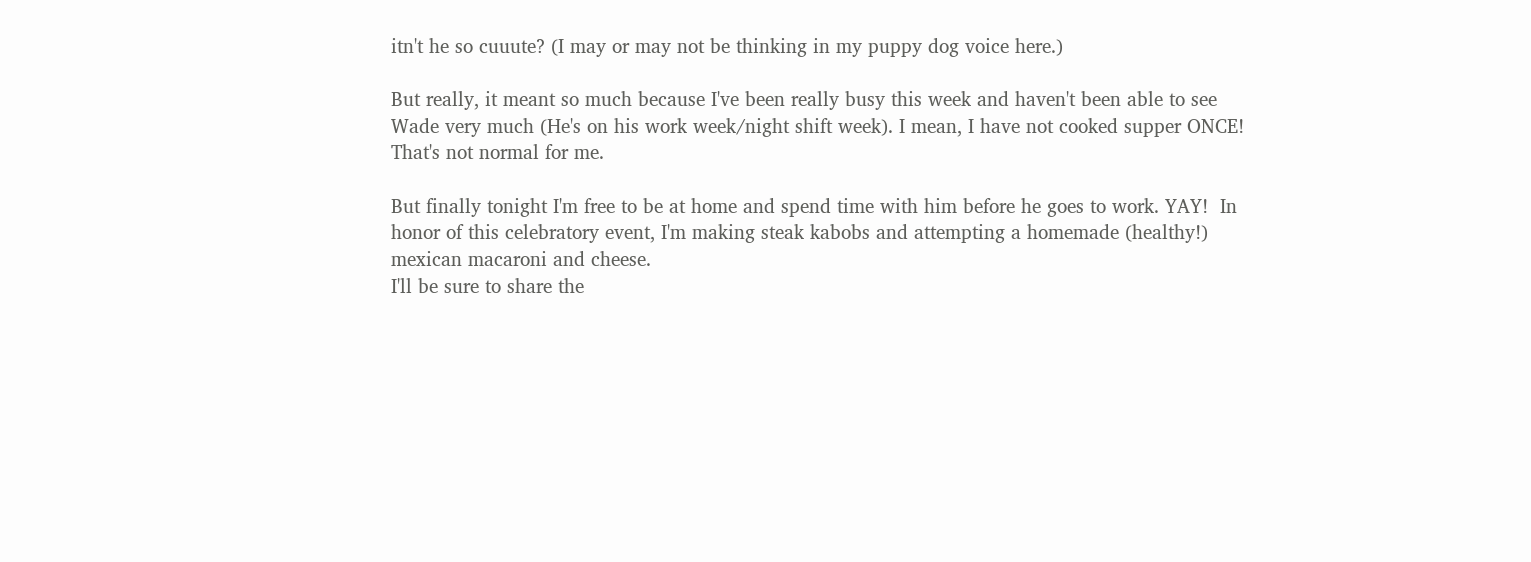itn't he so cuuute? (I may or may not be thinking in my puppy dog voice here.)

But really, it meant so much because I've been really busy this week and haven't been able to see Wade very much (He's on his work week/night shift week). I mean, I have not cooked supper ONCE! That's not normal for me.

But finally tonight I'm free to be at home and spend time with him before he goes to work. YAY!  In honor of this celebratory event, I'm making steak kabobs and attempting a homemade (healthy!) mexican macaroni and cheese.
I'll be sure to share the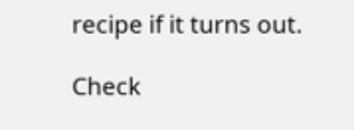recipe if it turns out.

Check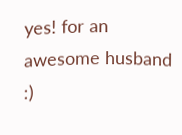yes! for an awesome husband :)